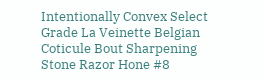Intentionally Convex Select Grade La Veinette Belgian Coticule Bout Sharpening Stone Razor Hone #8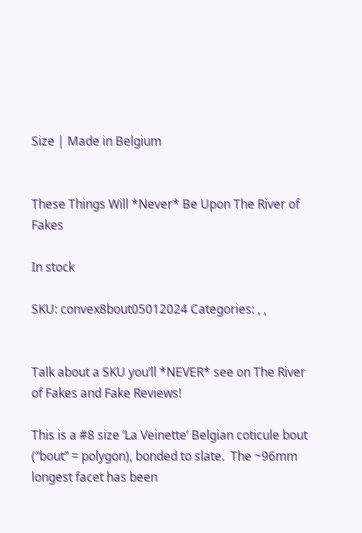Size | Made in Belgium


These Things Will *Never* Be Upon The River of Fakes

In stock

SKU: convex8bout05012024 Categories: , ,


Talk about a SKU you’ll *NEVER* see on The River of Fakes and Fake Reviews!

This is a #8 size ‘La Veinette’ Belgian coticule bout (“bout” = polygon), bonded to slate.  The ~96mm longest facet has been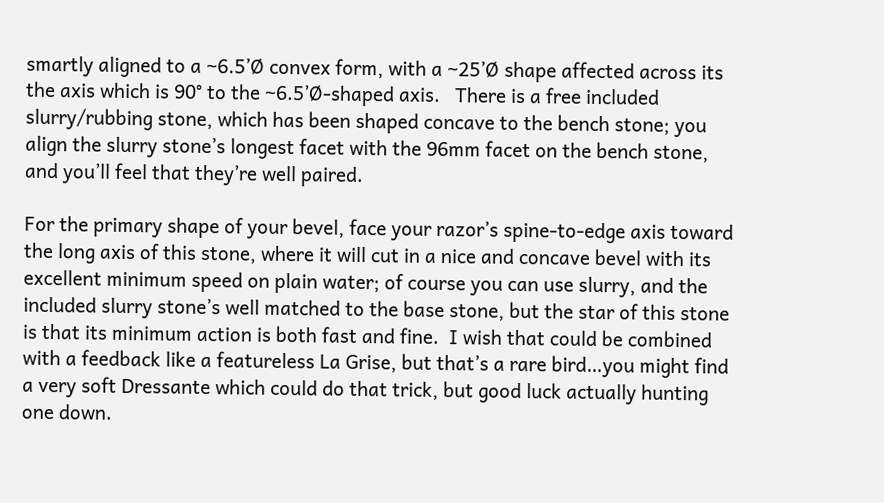smartly aligned to a ~6.5’Ø convex form, with a ~25’Ø shape affected across its the axis which is 90° to the ~6.5’Ø-shaped axis.   There is a free included slurry/rubbing stone, which has been shaped concave to the bench stone; you align the slurry stone’s longest facet with the 96mm facet on the bench stone, and you’ll feel that they’re well paired.

For the primary shape of your bevel, face your razor’s spine-to-edge axis toward the long axis of this stone, where it will cut in a nice and concave bevel with its excellent minimum speed on plain water; of course you can use slurry, and the included slurry stone’s well matched to the base stone, but the star of this stone is that its minimum action is both fast and fine.  I wish that could be combined with a feedback like a featureless La Grise, but that’s a rare bird…you might find a very soft Dressante which could do that trick, but good luck actually hunting one down.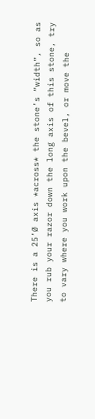There is a 25’Ø axis *across* the stone’s “width”, so as you rub your razor down the long axis of this stone, try to vary where you work upon the bevel, or move the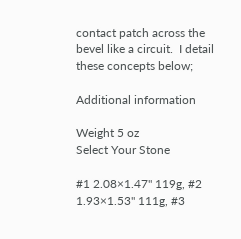contact patch across the bevel like a circuit.  I detail these concepts below;

Additional information

Weight 5 oz
Select Your Stone

#1 2.08×1.47" 119g, #2 1.93×1.53" 111g, #3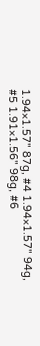1.94×1.57" 87g, #4 1.94×1.57" 94g, #5 1.91×1.56" 98g, #6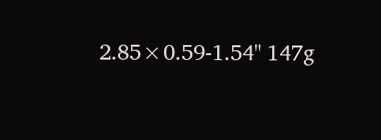2.85×0.59-1.54" 147g